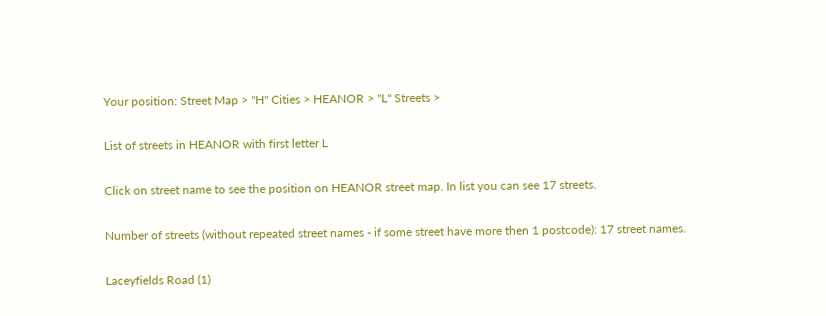Your position: Street Map > "H" Cities > HEANOR > "L" Streets >

List of streets in HEANOR with first letter L

Click on street name to see the position on HEANOR street map. In list you can see 17 streets.

Number of streets (without repeated street names - if some street have more then 1 postcode): 17 street names.

Laceyfields Road (1)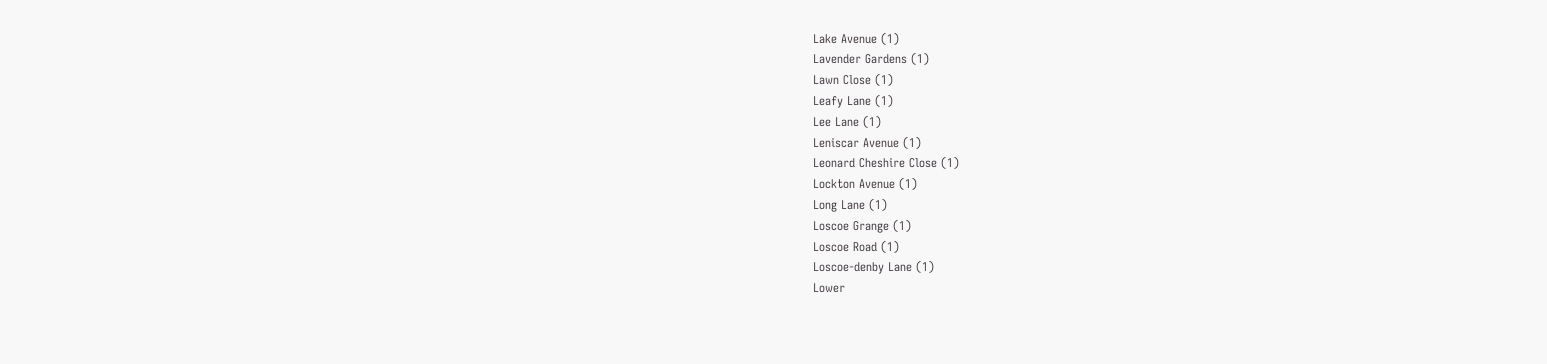Lake Avenue (1)
Lavender Gardens (1)
Lawn Close (1)
Leafy Lane (1)
Lee Lane (1)
Leniscar Avenue (1)
Leonard Cheshire Close (1)
Lockton Avenue (1)
Long Lane (1)
Loscoe Grange (1)
Loscoe Road (1)
Loscoe-denby Lane (1)
Lower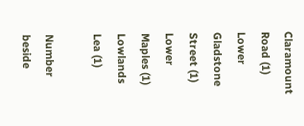Claramount Road (1)
Lower Gladstone Street (1)
Lower Maples (1)
Lowlands Lea (1)

Number beside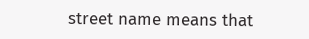street name means that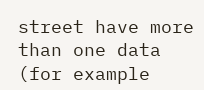street have more than one data (for example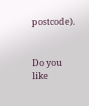postcode).


Do you like